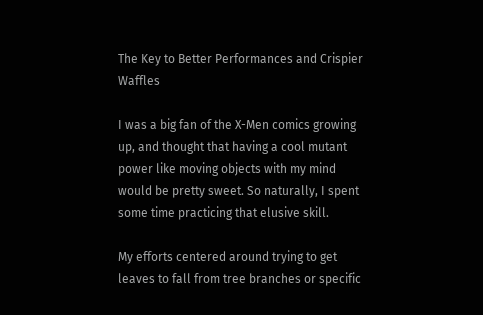The Key to Better Performances and Crispier Waffles

I was a big fan of the X-Men comics growing up, and thought that having a cool mutant power like moving objects with my mind would be pretty sweet. So naturally, I spent some time practicing that elusive skill.

My efforts centered around trying to get leaves to fall from tree branches or specific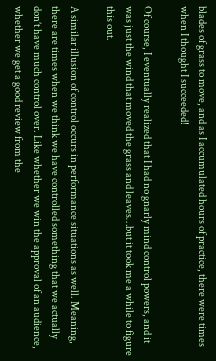blades of grass to move, and as I accumulated hours of practice, there were times when I thought I succeeded!

Of course, I eventually realized that I had no gnarly mind control powers, and it was just the wind that moved the grass and leaves…but it took me a while to figure this out.

A similar illusion of control occurs in performance situations as well. Meaning, there are times when we think we have controlled something that we actually don’t have much control over. Like whether we win the approval of an audience, whether we get a good review from the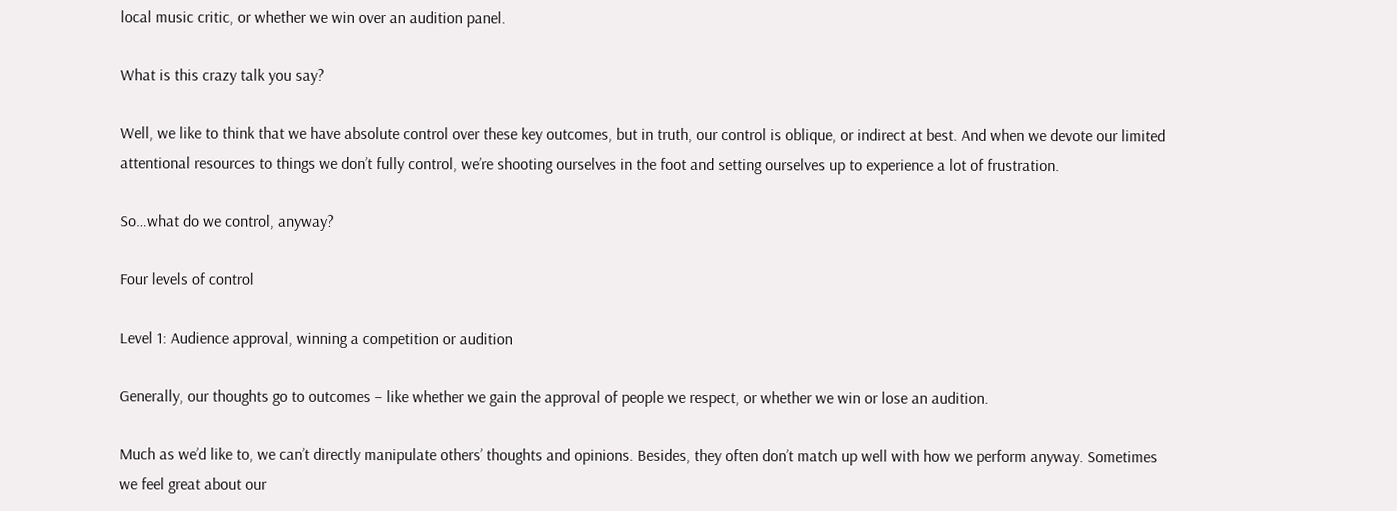local music critic, or whether we win over an audition panel.

What is this crazy talk you say?

Well, we like to think that we have absolute control over these key outcomes, but in truth, our control is oblique, or indirect at best. And when we devote our limited attentional resources to things we don’t fully control, we’re shooting ourselves in the foot and setting ourselves up to experience a lot of frustration.

So…what do we control, anyway?

Four levels of control

Level 1: Audience approval, winning a competition or audition

Generally, our thoughts go to outcomes – like whether we gain the approval of people we respect, or whether we win or lose an audition.

Much as we’d like to, we can’t directly manipulate others’ thoughts and opinions. Besides, they often don’t match up well with how we perform anyway. Sometimes we feel great about our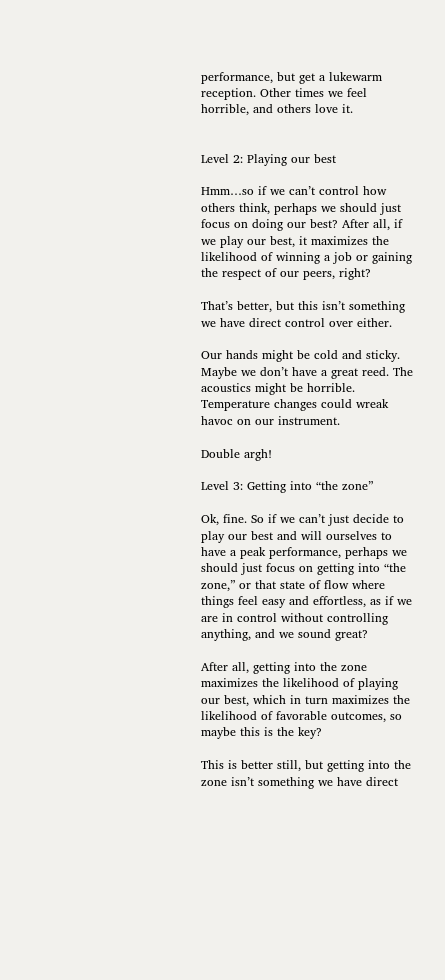performance, but get a lukewarm reception. Other times we feel horrible, and others love it.


Level 2: Playing our best

Hmm…so if we can’t control how others think, perhaps we should just focus on doing our best? After all, if we play our best, it maximizes the likelihood of winning a job or gaining the respect of our peers, right?

That’s better, but this isn’t something we have direct control over either.

Our hands might be cold and sticky. Maybe we don’t have a great reed. The acoustics might be horrible. Temperature changes could wreak havoc on our instrument.

Double argh!

Level 3: Getting into “the zone”

Ok, fine. So if we can’t just decide to play our best and will ourselves to have a peak performance, perhaps we should just focus on getting into “the zone,” or that state of flow where things feel easy and effortless, as if we are in control without controlling anything, and we sound great?

After all, getting into the zone maximizes the likelihood of playing our best, which in turn maximizes the likelihood of favorable outcomes, so maybe this is the key?

This is better still, but getting into the zone isn’t something we have direct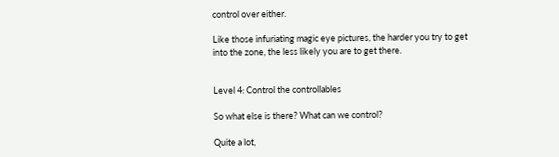control over either.

Like those infuriating magic eye pictures, the harder you try to get into the zone, the less likely you are to get there.


Level 4: Control the controllables

So what else is there? What can we control?

Quite a lot,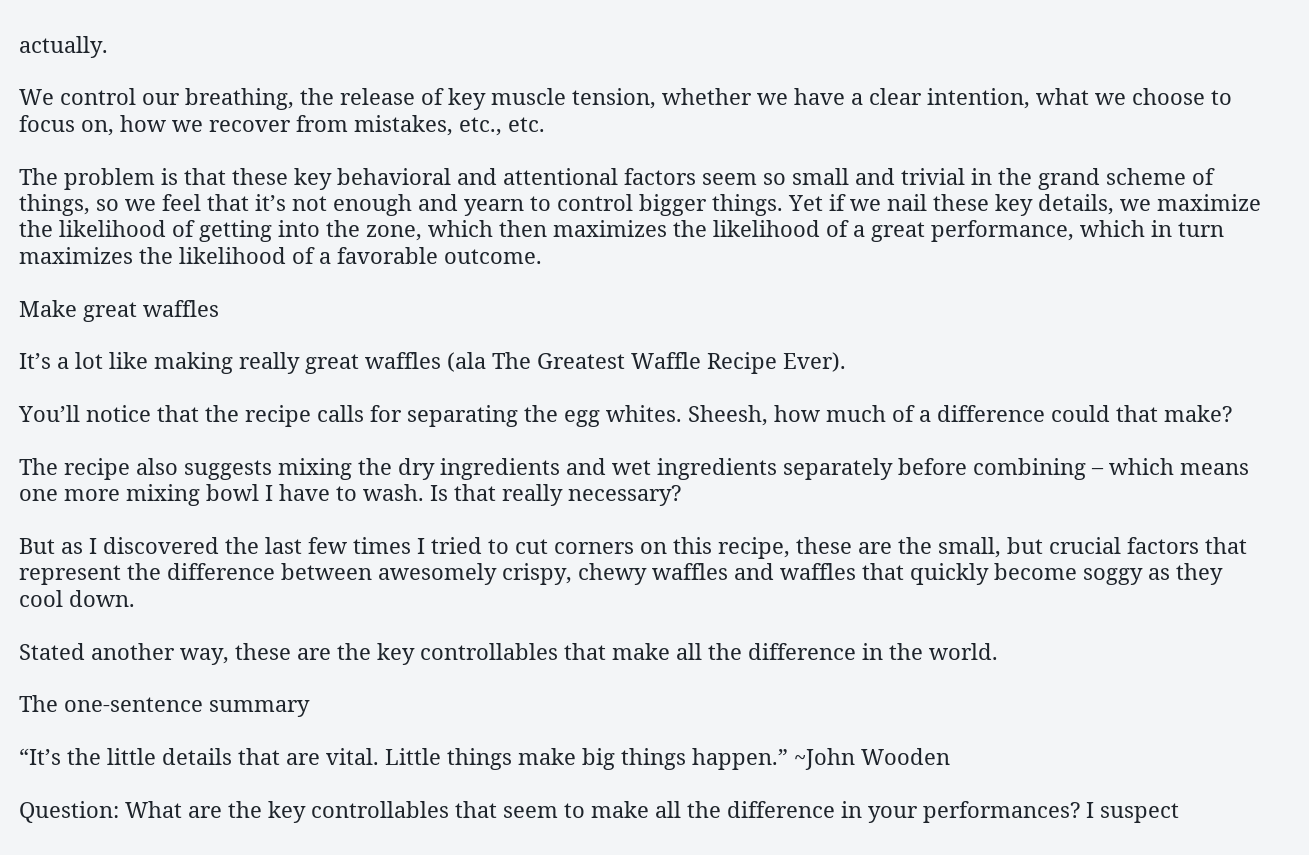actually.

We control our breathing, the release of key muscle tension, whether we have a clear intention, what we choose to focus on, how we recover from mistakes, etc., etc.

The problem is that these key behavioral and attentional factors seem so small and trivial in the grand scheme of things, so we feel that it’s not enough and yearn to control bigger things. Yet if we nail these key details, we maximize the likelihood of getting into the zone, which then maximizes the likelihood of a great performance, which in turn maximizes the likelihood of a favorable outcome.

Make great waffles

It’s a lot like making really great waffles (ala The Greatest Waffle Recipe Ever).

You’ll notice that the recipe calls for separating the egg whites. Sheesh, how much of a difference could that make?

The recipe also suggests mixing the dry ingredients and wet ingredients separately before combining – which means one more mixing bowl I have to wash. Is that really necessary?

But as I discovered the last few times I tried to cut corners on this recipe, these are the small, but crucial factors that represent the difference between awesomely crispy, chewy waffles and waffles that quickly become soggy as they cool down.

Stated another way, these are the key controllables that make all the difference in the world.

The one-sentence summary

“It’s the little details that are vital. Little things make big things happen.” ~John Wooden

Question: What are the key controllables that seem to make all the difference in your performances? I suspect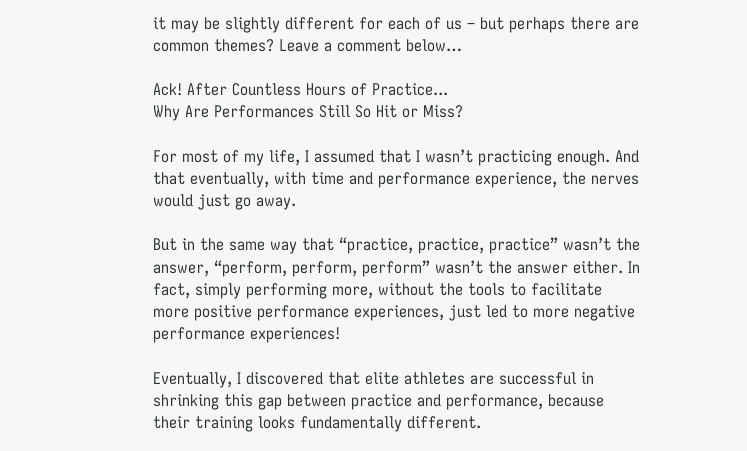it may be slightly different for each of us – but perhaps there are common themes? Leave a comment below…

Ack! After Countless Hours of Practice...
Why Are Performances Still So Hit or Miss?

For most of my life, I assumed that I wasn’t practicing enough. And that eventually, with time and performance experience, the nerves would just go away.

But in the same way that “practice, practice, practice” wasn’t the answer, “perform, perform, perform” wasn’t the answer either. In fact, simply performing more, without the tools to facilitate more positive performance experiences, just led to more negative performance experiences!

Eventually, I discovered that elite athletes are successful in shrinking this gap between practice and performance, because their training looks fundamentally different.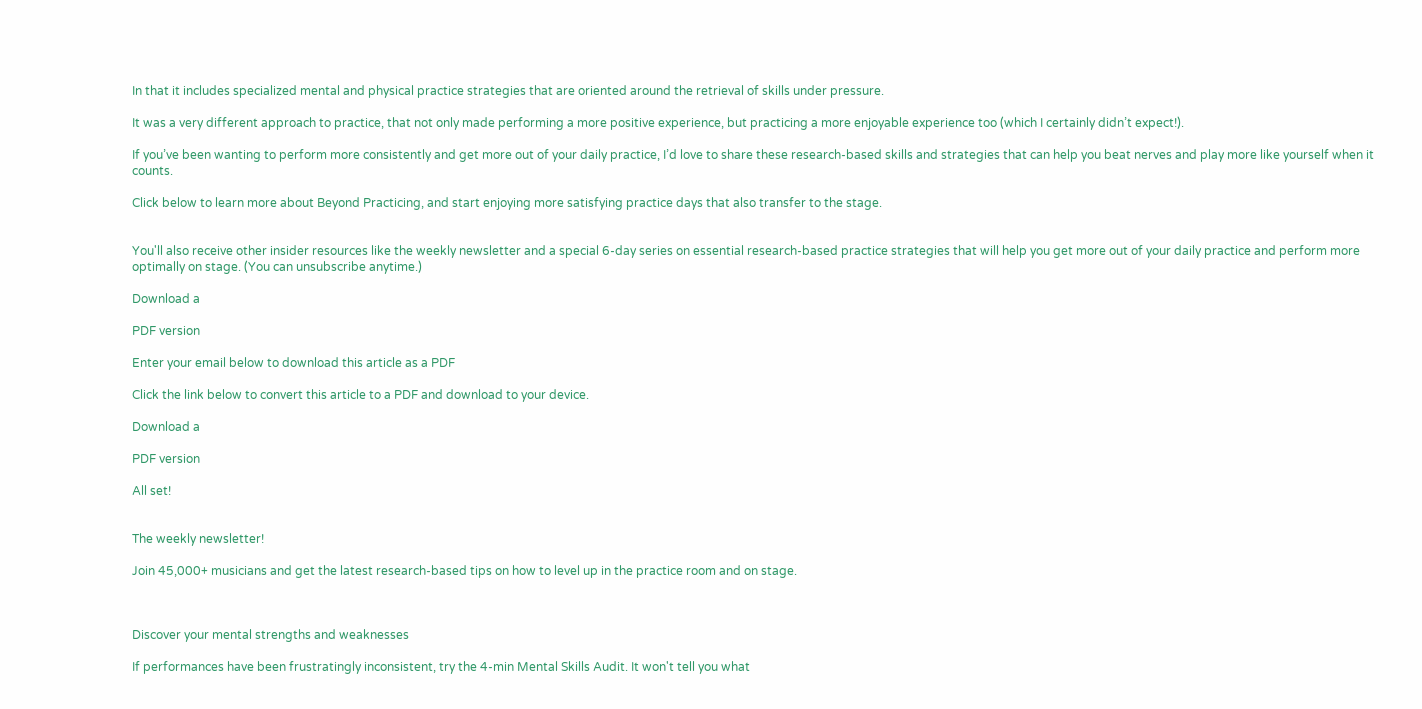In that it includes specialized mental and physical practice strategies that are oriented around the retrieval of skills under pressure.

It was a very different approach to practice, that not only made performing a more positive experience, but practicing a more enjoyable experience too (which I certainly didn’t expect!).

If you’ve been wanting to perform more consistently and get more out of your daily practice, I’d love to share these research-based skills and strategies that can help you beat nerves and play more like yourself when it counts.

Click below to learn more about Beyond Practicing, and start enjoying more satisfying practice days that also transfer to the stage.


You'll also receive other insider resources like the weekly newsletter and a special 6-day series on essential research-based practice strategies that will help you get more out of your daily practice and perform more optimally on stage. (You can unsubscribe anytime.)

Download a

PDF version

Enter your email below to download this article as a PDF

Click the link below to convert this article to a PDF and download to your device.

Download a

PDF version

All set!


The weekly newsletter!

Join 45,000+ musicians and get the latest research-based tips on how to level up in the practice room and on stage.



Discover your mental strengths and weaknesses

If performances have been frustratingly inconsistent, try the 4-min Mental Skills Audit. It won't tell you what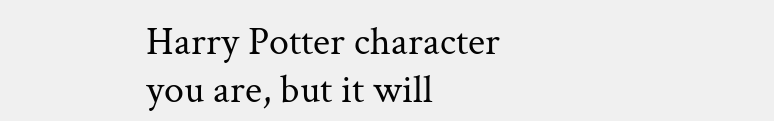Harry Potter character you are, but it will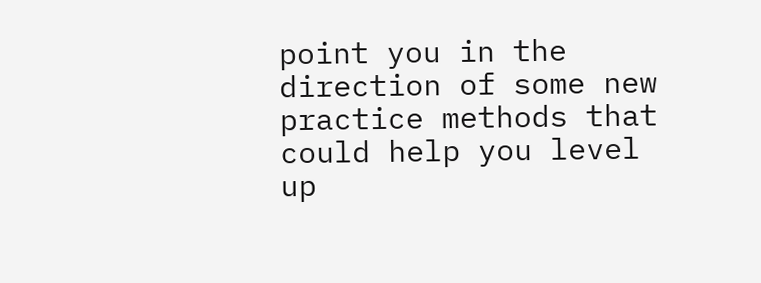point you in the direction of some new practice methods that could help you level up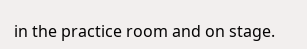in the practice room and on stage.